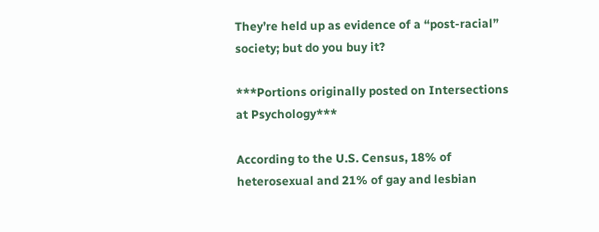They’re held up as evidence of a “post-racial” society; but do you buy it?

***Portions originally posted on Intersections at Psychology***

According to the U.S. Census, 18% of heterosexual and 21% of gay and lesbian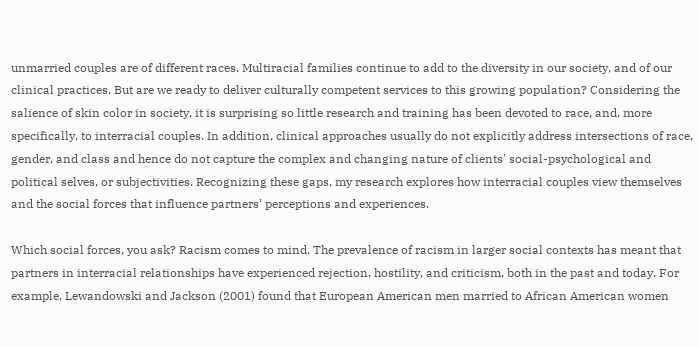unmarried couples are of different races. Multiracial families continue to add to the diversity in our society, and of our clinical practices. But are we ready to deliver culturally competent services to this growing population? Considering the salience of skin color in society, it is surprising so little research and training has been devoted to race, and, more specifically, to interracial couples. In addition, clinical approaches usually do not explicitly address intersections of race, gender, and class and hence do not capture the complex and changing nature of clients' social-psychological and political selves, or subjectivities. Recognizing these gaps, my research explores how interracial couples view themselves and the social forces that influence partners’ perceptions and experiences.

Which social forces, you ask? Racism comes to mind. The prevalence of racism in larger social contexts has meant that partners in interracial relationships have experienced rejection, hostility, and criticism, both in the past and today. For example, Lewandowski and Jackson (2001) found that European American men married to African American women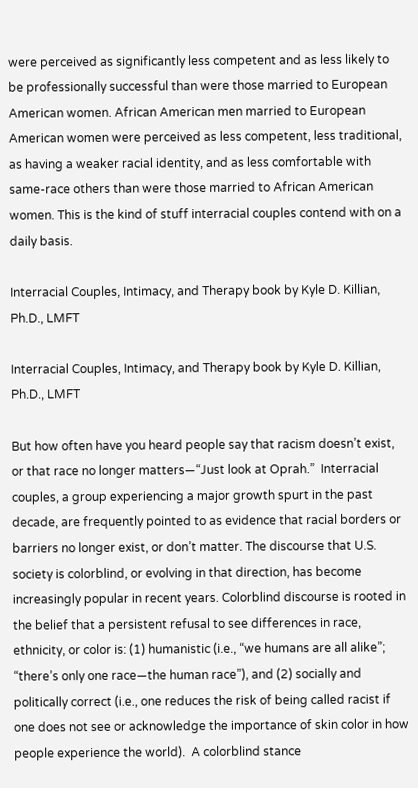were perceived as significantly less competent and as less likely to be professionally successful than were those married to European American women. African American men married to European American women were perceived as less competent, less traditional, as having a weaker racial identity, and as less comfortable with same-race others than were those married to African American women. This is the kind of stuff interracial couples contend with on a daily basis.

Interracial Couples, Intimacy, and Therapy book by Kyle D. Killian, Ph.D., LMFT

Interracial Couples, Intimacy, and Therapy book by Kyle D. Killian, Ph.D., LMFT

But how often have you heard people say that racism doesn’t exist, or that race no longer matters—“Just look at Oprah.”  Interracial couples, a group experiencing a major growth spurt in the past decade, are frequently pointed to as evidence that racial borders or barriers no longer exist, or don’t matter. The discourse that U.S. society is colorblind, or evolving in that direction, has become increasingly popular in recent years. Colorblind discourse is rooted in the belief that a persistent refusal to see differences in race, ethnicity, or color is: (1) humanistic (i.e., “we humans are all alike”; “there’s only one race—the human race”), and (2) socially and politically correct (i.e., one reduces the risk of being called racist if one does not see or acknowledge the importance of skin color in how people experience the world).  A colorblind stance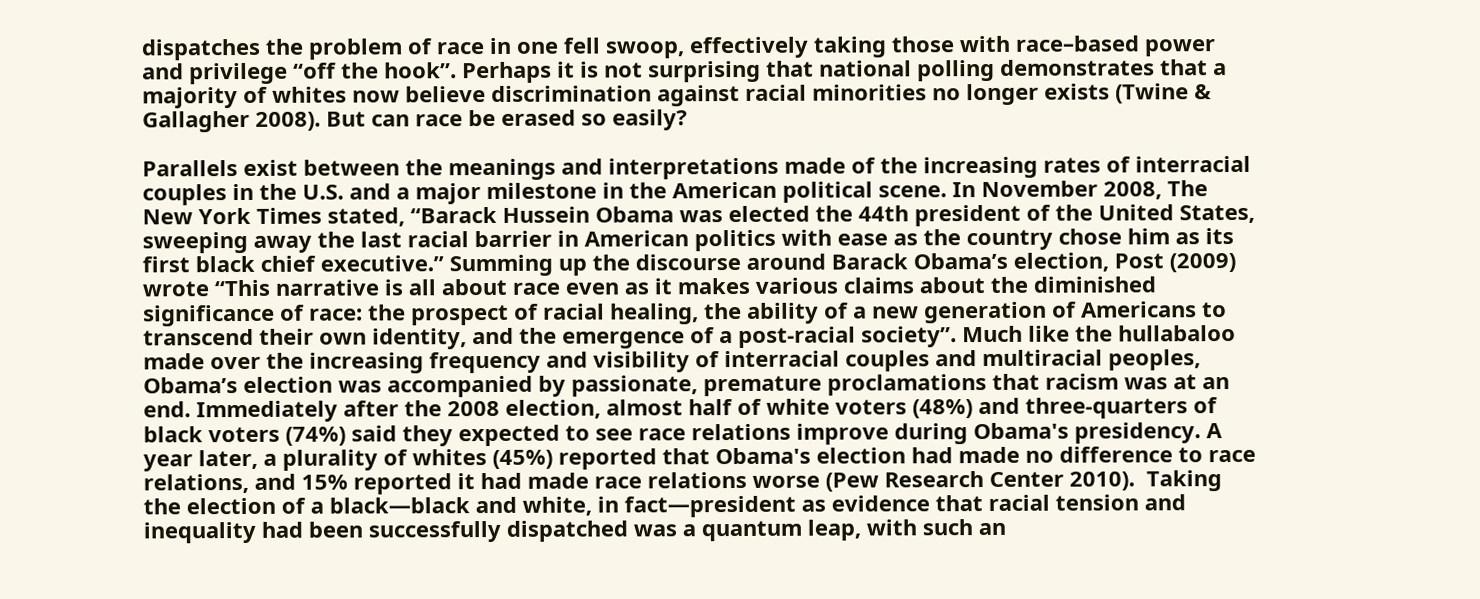dispatches the problem of race in one fell swoop, effectively taking those with race–based power and privilege “off the hook”. Perhaps it is not surprising that national polling demonstrates that a majority of whites now believe discrimination against racial minorities no longer exists (Twine & Gallagher 2008). But can race be erased so easily?

Parallels exist between the meanings and interpretations made of the increasing rates of interracial couples in the U.S. and a major milestone in the American political scene. In November 2008, The New York Times stated, “Barack Hussein Obama was elected the 44th president of the United States, sweeping away the last racial barrier in American politics with ease as the country chose him as its first black chief executive.” Summing up the discourse around Barack Obama’s election, Post (2009) wrote “This narrative is all about race even as it makes various claims about the diminished significance of race: the prospect of racial healing, the ability of a new generation of Americans to transcend their own identity, and the emergence of a post-racial society”. Much like the hullabaloo made over the increasing frequency and visibility of interracial couples and multiracial peoples, Obama’s election was accompanied by passionate, premature proclamations that racism was at an end. Immediately after the 2008 election, almost half of white voters (48%) and three-quarters of black voters (74%) said they expected to see race relations improve during Obama's presidency. A year later, a plurality of whites (45%) reported that Obama's election had made no difference to race relations, and 15% reported it had made race relations worse (Pew Research Center 2010).  Taking the election of a black—black and white, in fact—president as evidence that racial tension and inequality had been successfully dispatched was a quantum leap, with such an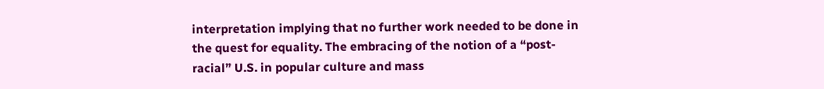interpretation implying that no further work needed to be done in the quest for equality. The embracing of the notion of a “post-racial” U.S. in popular culture and mass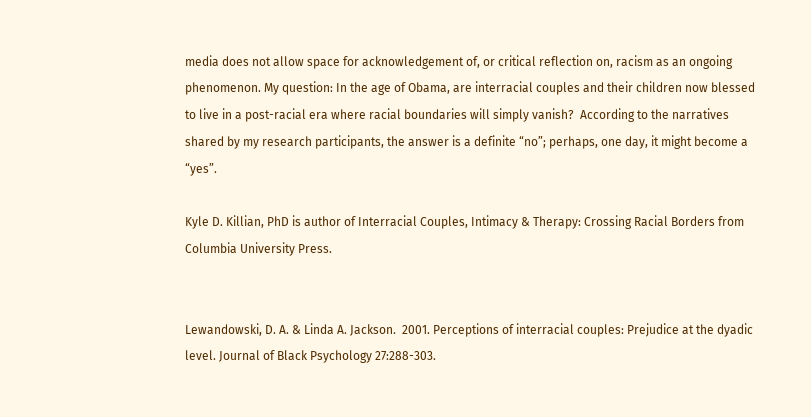media does not allow space for acknowledgement of, or critical reflection on, racism as an ongoing phenomenon. My question: In the age of Obama, are interracial couples and their children now blessed to live in a post-racial era where racial boundaries will simply vanish?  According to the narratives shared by my research participants, the answer is a definite “no”; perhaps, one day, it might become a “yes”.

Kyle D. Killian, PhD is author of Interracial Couples, Intimacy & Therapy: Crossing Racial Borders from Columbia University Press.


Lewandowski, D. A. & Linda A. Jackson.  2001. Perceptions of interracial couples: Prejudice at the dyadic level. Journal of Black Psychology 27:288-303.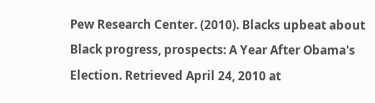Pew Research Center. (2010). Blacks upbeat about Black progress, prospects: A Year After Obama's Election. Retrieved April 24, 2010 at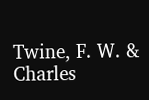Twine, F. W. & Charles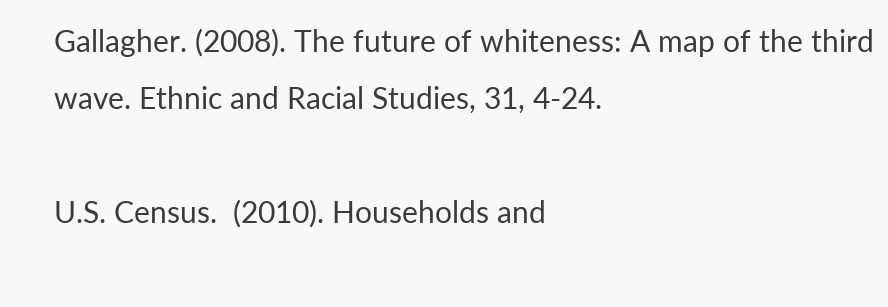Gallagher. (2008). The future of whiteness: A map of the third wave. Ethnic and Racial Studies, 31, 4-24.

U.S. Census.  (2010). Households and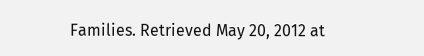Families. Retrieved May 20, 2012 at